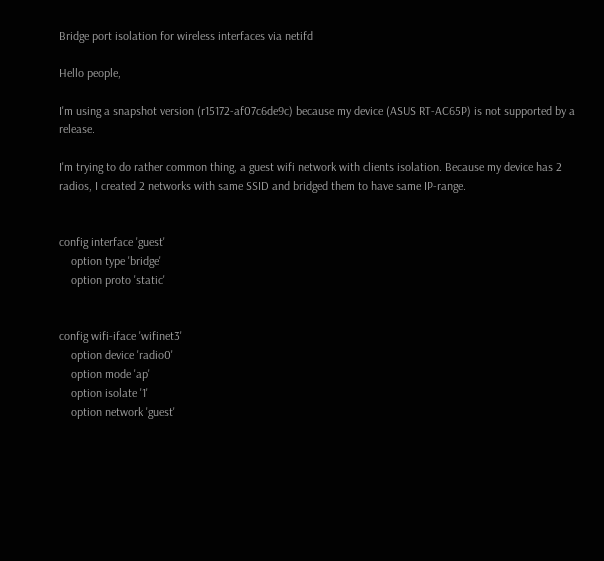Bridge port isolation for wireless interfaces via netifd

Hello people,

I'm using a snapshot version (r15172-af07c6de9c) because my device (ASUS RT-AC65P) is not supported by a release.

I'm trying to do rather common thing, a guest wifi network with clients isolation. Because my device has 2 radios, I created 2 networks with same SSID and bridged them to have same IP-range.


config interface 'guest'
    option type 'bridge'
    option proto 'static'


config wifi-iface 'wifinet3'
    option device 'radio0'
    option mode 'ap'
    option isolate '1'
    option network 'guest'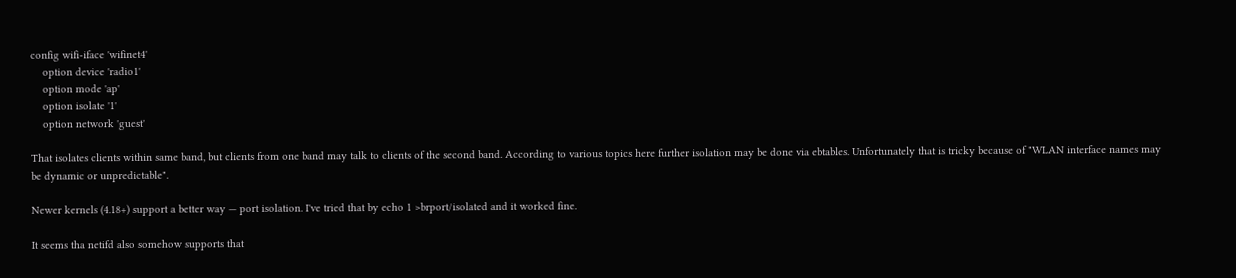config wifi-iface 'wifinet4'
    option device 'radio1'
    option mode 'ap'
    option isolate '1'
    option network 'guest'

That isolates clients within same band, but clients from one band may talk to clients of the second band. According to various topics here further isolation may be done via ebtables. Unfortunately that is tricky because of "WLAN interface names may be dynamic or unpredictable".

Newer kernels (4.18+) support a better way — port isolation. I've tried that by echo 1 >brport/isolated and it worked fine.

It seems tha netifd also somehow supports that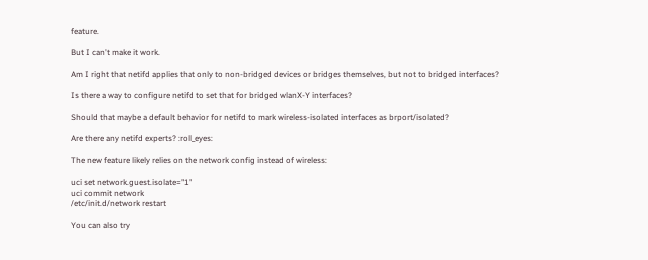feature.

But I can't make it work.

Am I right that netifd applies that only to non-bridged devices or bridges themselves, but not to bridged interfaces?

Is there a way to configure netifd to set that for bridged wlanX-Y interfaces?

Should that maybe a default behavior for netifd to mark wireless-isolated interfaces as brport/isolated?

Are there any netifd experts? :roll_eyes:

The new feature likely relies on the network config instead of wireless:

uci set network.guest.isolate="1"
uci commit network
/etc/init.d/network restart

You can also try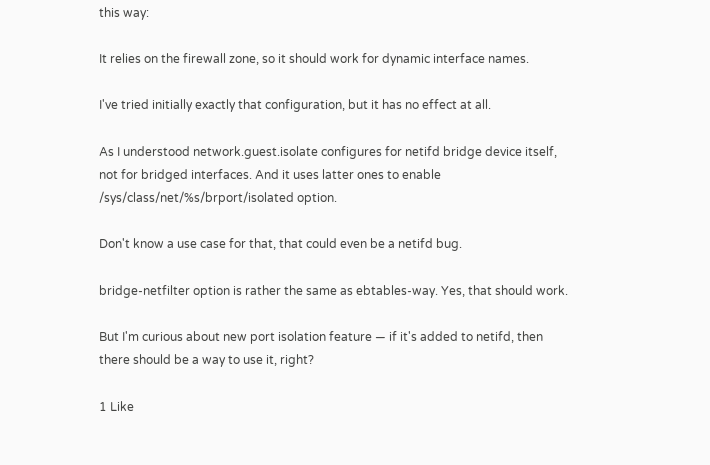this way:

It relies on the firewall zone, so it should work for dynamic interface names.

I've tried initially exactly that configuration, but it has no effect at all.

As I understood network.guest.isolate configures for netifd bridge device itself, not for bridged interfaces. And it uses latter ones to enable /sys/class/net/%s/brport/isolated option.

Don't know a use case for that, that could even be a netifd bug.

bridge-netfilter option is rather the same as ebtables-way. Yes, that should work.

But I'm curious about new port isolation feature — if it's added to netifd, then there should be a way to use it, right?

1 Like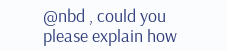@nbd , could you please explain how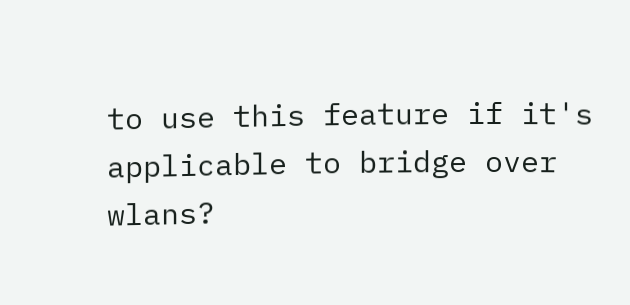to use this feature if it's applicable to bridge over wlans?